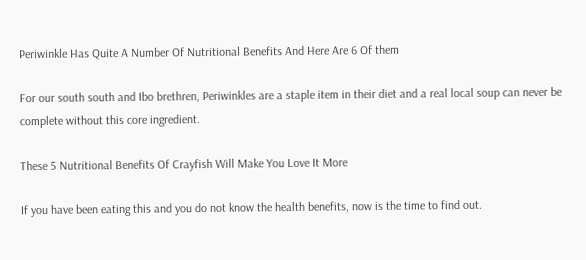Periwinkle Has Quite A Number Of Nutritional Benefits And Here Are 6 Of them

For our south south and Ibo brethren, Periwinkles are a staple item in their diet and a real local soup can never be complete without this core ingredient.

These 5 Nutritional Benefits Of Crayfish Will Make You Love It More

If you have been eating this and you do not know the health benefits, now is the time to find out.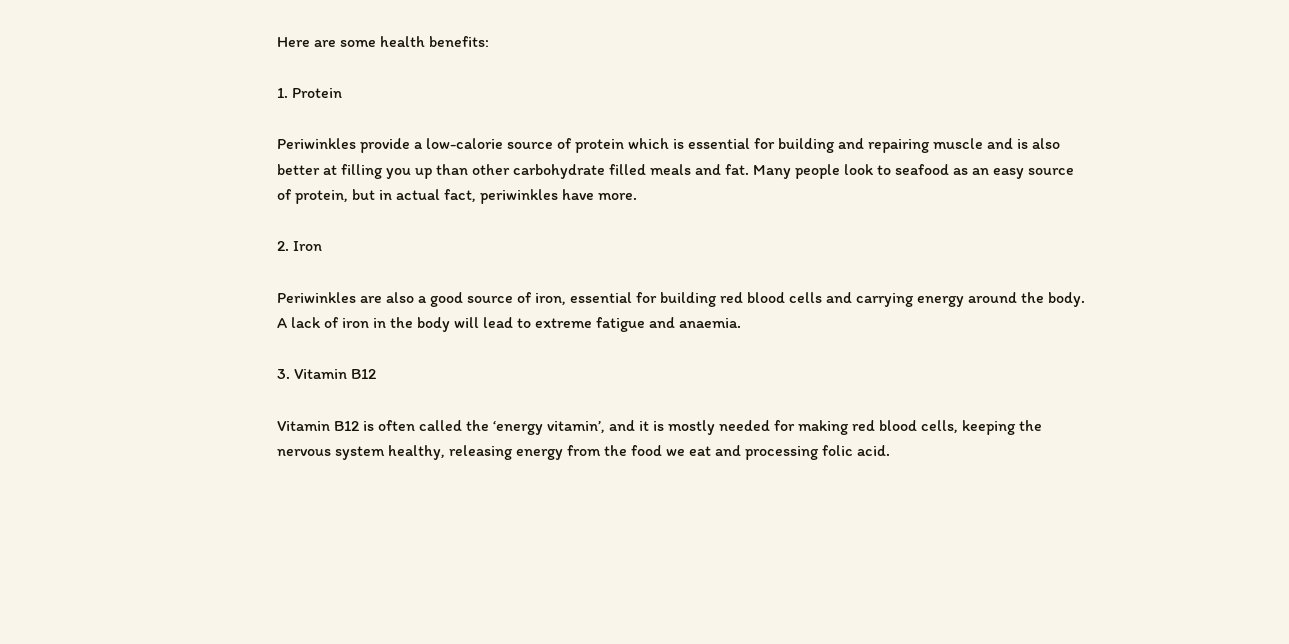Here are some health benefits:

1. Protein

Periwinkles provide a low-calorie source of protein which is essential for building and repairing muscle and is also better at filling you up than other carbohydrate filled meals and fat. Many people look to seafood as an easy source of protein, but in actual fact, periwinkles have more.

2. Iron

Periwinkles are also a good source of iron, essential for building red blood cells and carrying energy around the body. A lack of iron in the body will lead to extreme fatigue and anaemia.

3. Vitamin B12

Vitamin B12 is often called the ‘energy vitamin’, and it is mostly needed for making red blood cells, keeping the nervous system healthy, releasing energy from the food we eat and processing folic acid.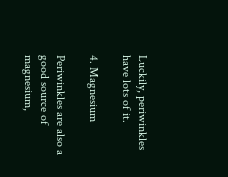Luckily, periwinkles have lots of it.

4. Magnesium

Periwinkles are also a good source of magnesium,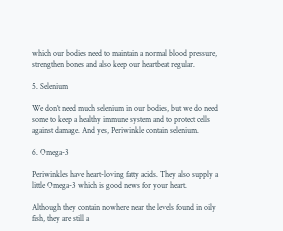which our bodies need to maintain a normal blood pressure, strengthen bones and also keep our heartbeat regular.

5. Selenium

We don’t need much selenium in our bodies, but we do need some to keep a healthy immune system and to protect cells against damage. And yes, Periwinkle contain selenium.

6. Omega-3

Periwinkles have heart-loving fatty acids. They also supply a little Omega-3 which is good news for your heart.

Although they contain nowhere near the levels found in oily fish, they are still a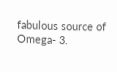fabulous source of Omega- 3.